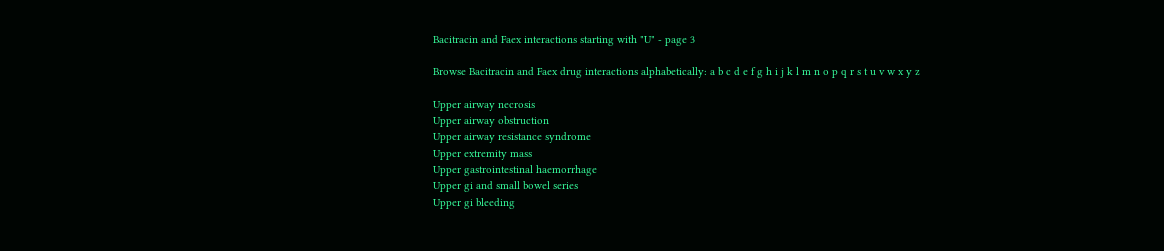Bacitracin and Faex interactions starting with "U" - page 3

Browse Bacitracin and Faex drug interactions alphabetically: a b c d e f g h i j k l m n o p q r s t u v w x y z

Upper airway necrosis
Upper airway obstruction
Upper airway resistance syndrome
Upper extremity mass
Upper gastrointestinal haemorrhage
Upper gi and small bowel series
Upper gi bleeding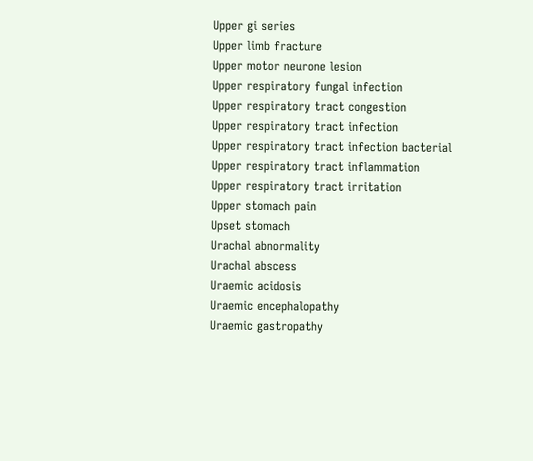Upper gi series
Upper limb fracture
Upper motor neurone lesion
Upper respiratory fungal infection
Upper respiratory tract congestion
Upper respiratory tract infection
Upper respiratory tract infection bacterial
Upper respiratory tract inflammation
Upper respiratory tract irritation
Upper stomach pain
Upset stomach
Urachal abnormality
Urachal abscess
Uraemic acidosis
Uraemic encephalopathy
Uraemic gastropathy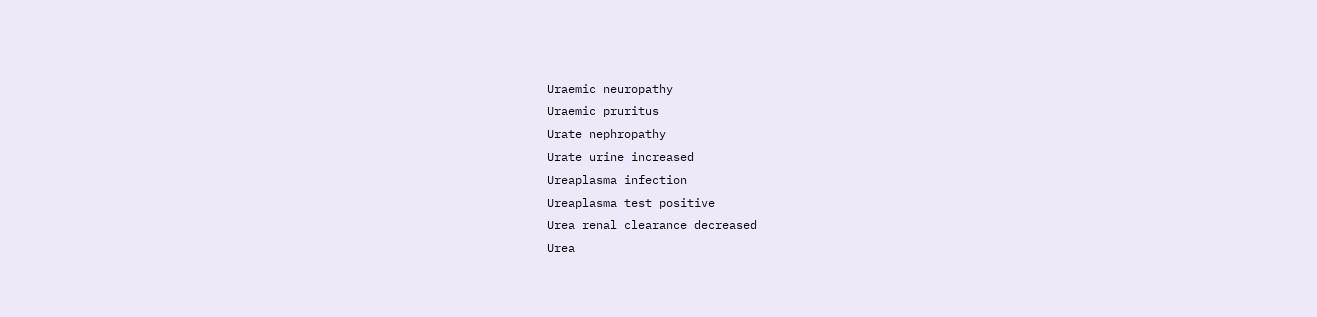Uraemic neuropathy
Uraemic pruritus
Urate nephropathy
Urate urine increased
Ureaplasma infection
Ureaplasma test positive
Urea renal clearance decreased
Urea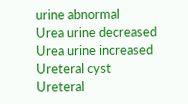urine abnormal
Urea urine decreased
Urea urine increased
Ureteral cyst
Ureteral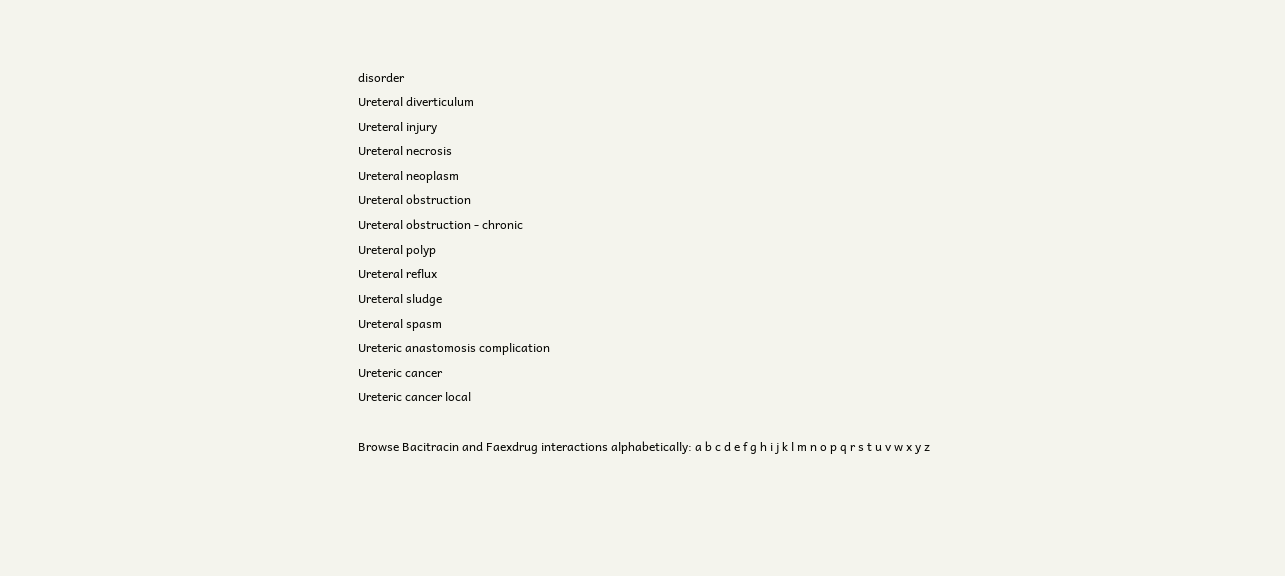disorder
Ureteral diverticulum
Ureteral injury
Ureteral necrosis
Ureteral neoplasm
Ureteral obstruction
Ureteral obstruction - chronic
Ureteral polyp
Ureteral reflux
Ureteral sludge
Ureteral spasm
Ureteric anastomosis complication
Ureteric cancer
Ureteric cancer local

Browse Bacitracin and Faexdrug interactions alphabetically: a b c d e f g h i j k l m n o p q r s t u v w x y z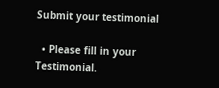Submit your testimonial

  • Please fill in your Testimonial.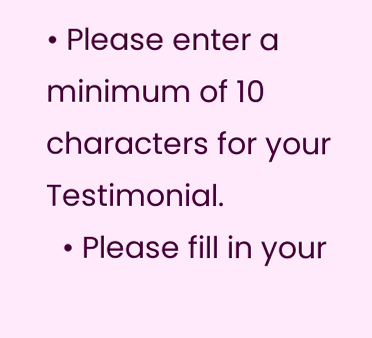• Please enter a minimum of 10 characters for your Testimonial.
  • Please fill in your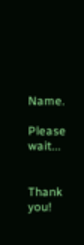Name.

Please wait...


Thank you!